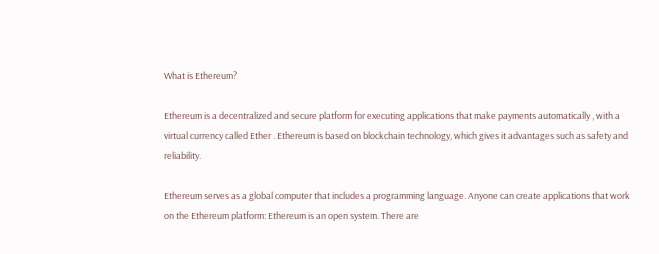What is Ethereum?

Ethereum is a decentralized and secure platform for executing applications that make payments automatically , with a virtual currency called Ether . Ethereum is based on blockchain technology, which gives it advantages such as safety and reliability.

Ethereum serves as a global computer that includes a programming language. Anyone can create applications that work on the Ethereum platform: Ethereum is an open system. There are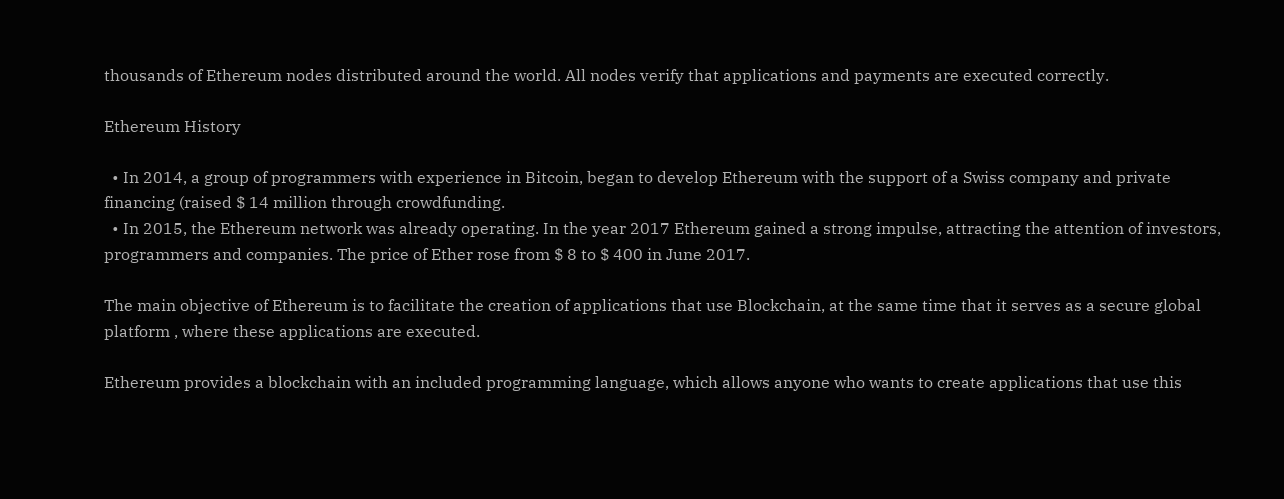thousands of Ethereum nodes distributed around the world. All nodes verify that applications and payments are executed correctly.

Ethereum History

  • In 2014, a group of programmers with experience in Bitcoin, began to develop Ethereum with the support of a Swiss company and private financing (raised $ 14 million through crowdfunding.
  • In 2015, the Ethereum network was already operating. In the year 2017 Ethereum gained a strong impulse, attracting the attention of investors, programmers and companies. The price of Ether rose from $ 8 to $ 400 in June 2017.

The main objective of Ethereum is to facilitate the creation of applications that use Blockchain, at the same time that it serves as a secure global platform , where these applications are executed.

Ethereum provides a blockchain with an included programming language, which allows anyone who wants to create applications that use this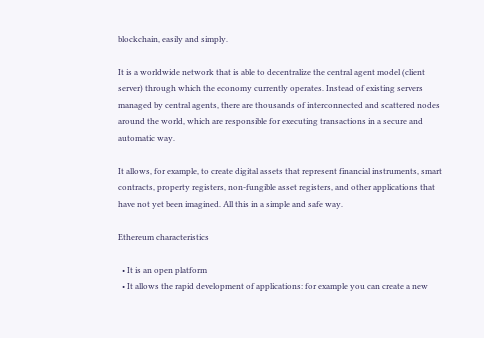blockchain, easily and simply.

It is a worldwide network that is able to decentralize the central agent model (client server) through which the economy currently operates. Instead of existing servers managed by central agents, there are thousands of interconnected and scattered nodes around the world, which are responsible for executing transactions in a secure and automatic way.

It allows, for example, to create digital assets that represent financial instruments, smart contracts, property registers, non-fungible asset registers, and other applications that have not yet been imagined. All this in a simple and safe way.

Ethereum characteristics

  • It is an open platform
  • It allows the rapid development of applications: for example you can create a new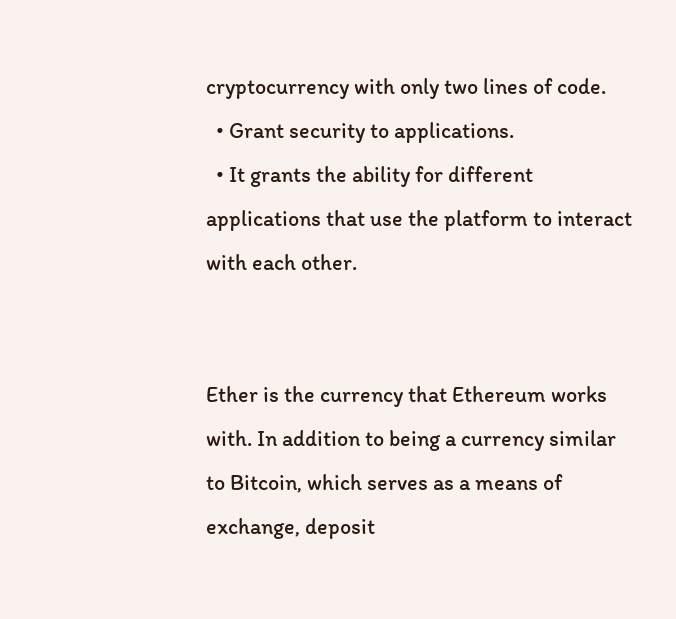cryptocurrency with only two lines of code.
  • Grant security to applications.
  • It grants the ability for different applications that use the platform to interact with each other.


Ether is the currency that Ethereum works with. In addition to being a currency similar to Bitcoin, which serves as a means of exchange, deposit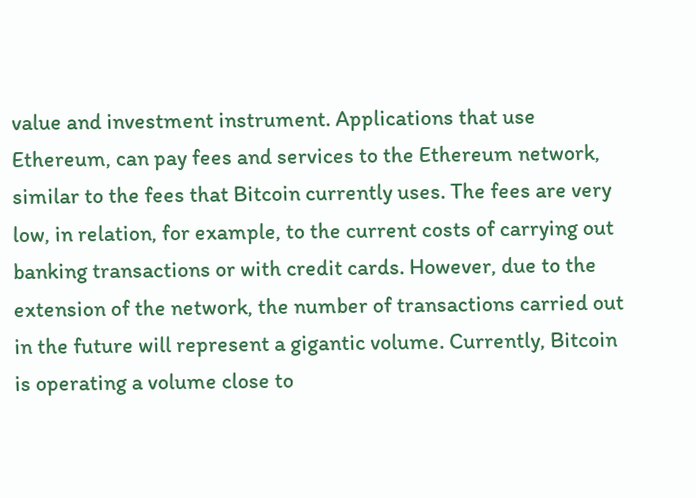value and investment instrument. Applications that use Ethereum, can pay fees and services to the Ethereum network, similar to the fees that Bitcoin currently uses. The fees are very low, in relation, for example, to the current costs of carrying out banking transactions or with credit cards. However, due to the extension of the network, the number of transactions carried out in the future will represent a gigantic volume. Currently, Bitcoin is operating a volume close to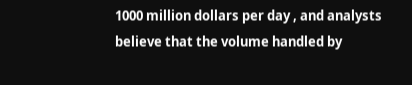1000 million dollars per day , and analysts believe that the volume handled by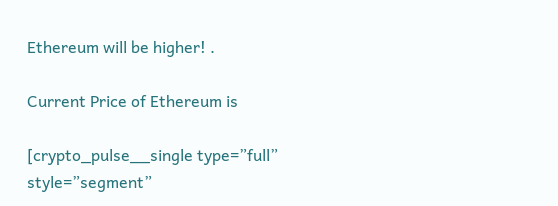Ethereum will be higher! .

Current Price of Ethereum is

[crypto_pulse__single type=”full” style=”segment”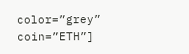color=”grey” coin=”ETH”]